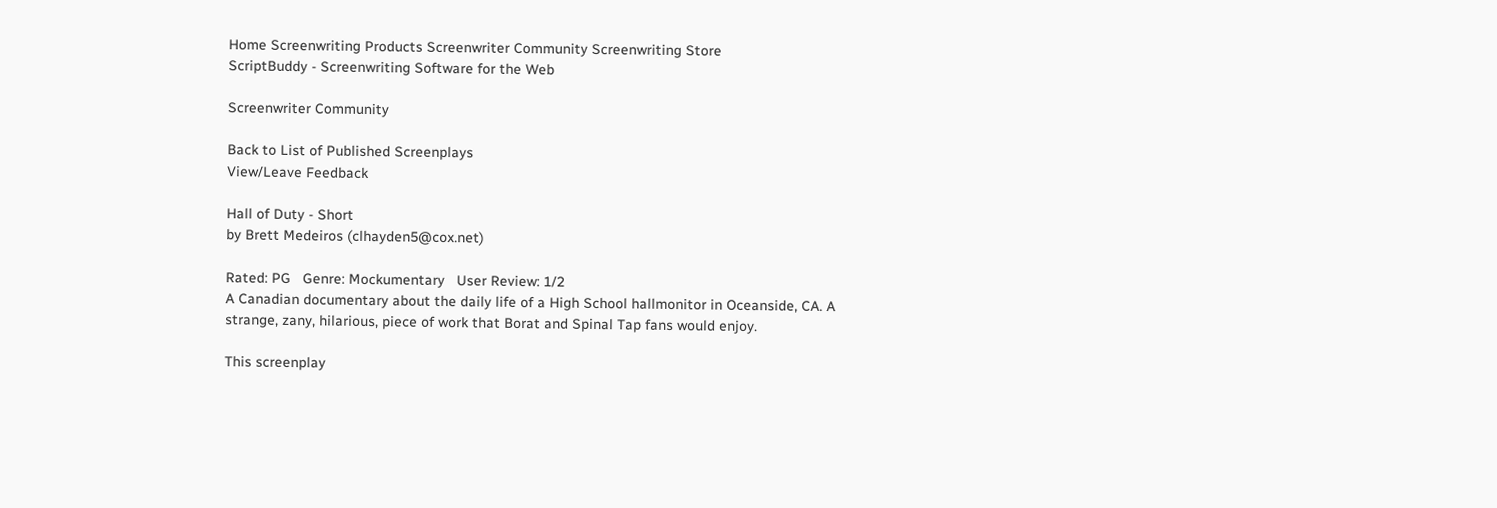Home Screenwriting Products Screenwriter Community Screenwriting Store
ScriptBuddy - Screenwriting Software for the Web

Screenwriter Community

Back to List of Published Screenplays
View/Leave Feedback

Hall of Duty - Short
by Brett Medeiros (clhayden5@cox.net)

Rated: PG   Genre: Mockumentary   User Review: 1/2
A Canadian documentary about the daily life of a High School hallmonitor in Oceanside, CA. A strange, zany, hilarious, piece of work that Borat and Spinal Tap fans would enjoy.

This screenplay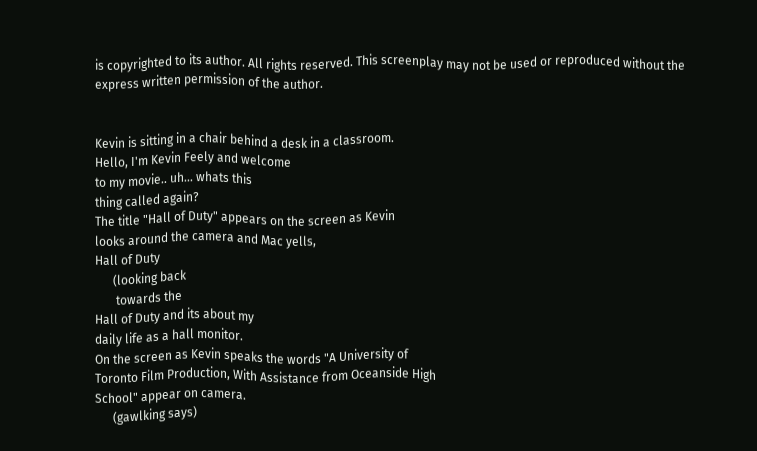is copyrighted to its author. All rights reserved. This screenplay may not be used or reproduced without the express written permission of the author.


Kevin is sitting in a chair behind a desk in a classroom.
Hello, I'm Kevin Feely and welcome
to my movie.. uh... whats this
thing called again?
The title "Hall of Duty" appears on the screen as Kevin
looks around the camera and Mac yells,
Hall of Duty
      (looking back
       towards the
Hall of Duty and its about my
daily life as a hall monitor.
On the screen as Kevin speaks the words "A University of
Toronto Film Production, With Assistance from Oceanside High
School" appear on camera.
      (gawlking says)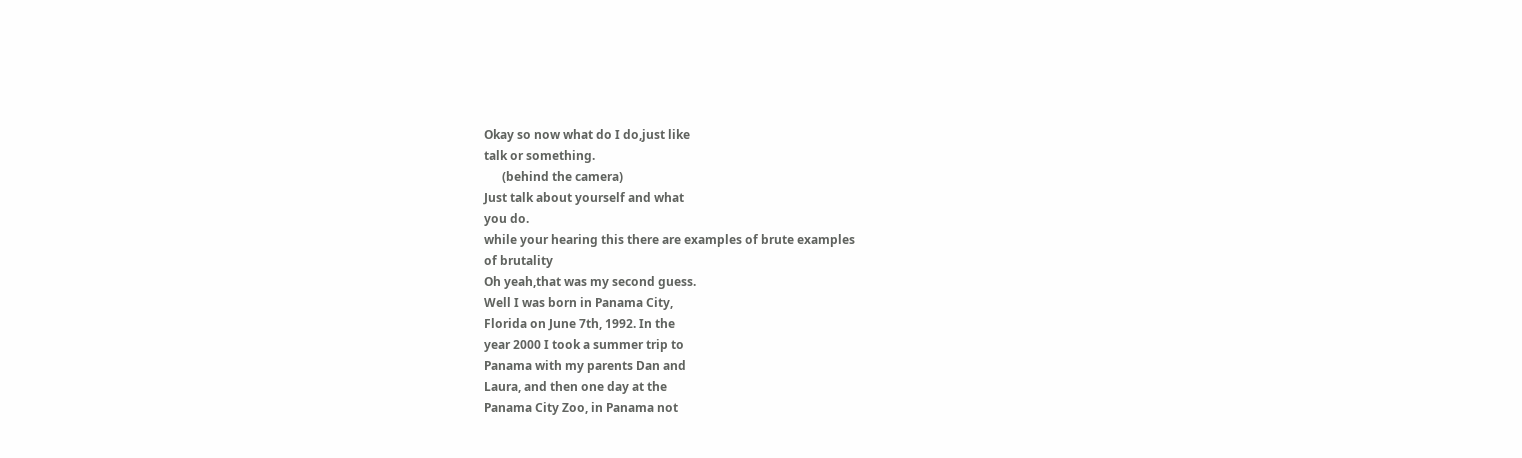Okay so now what do I do,just like
talk or something.
      (behind the camera)
Just talk about yourself and what
you do.
while your hearing this there are examples of brute examples
of brutality
Oh yeah,that was my second guess.
Well I was born in Panama City,
Florida on June 7th, 1992. In the
year 2000 I took a summer trip to
Panama with my parents Dan and
Laura, and then one day at the
Panama City Zoo, in Panama not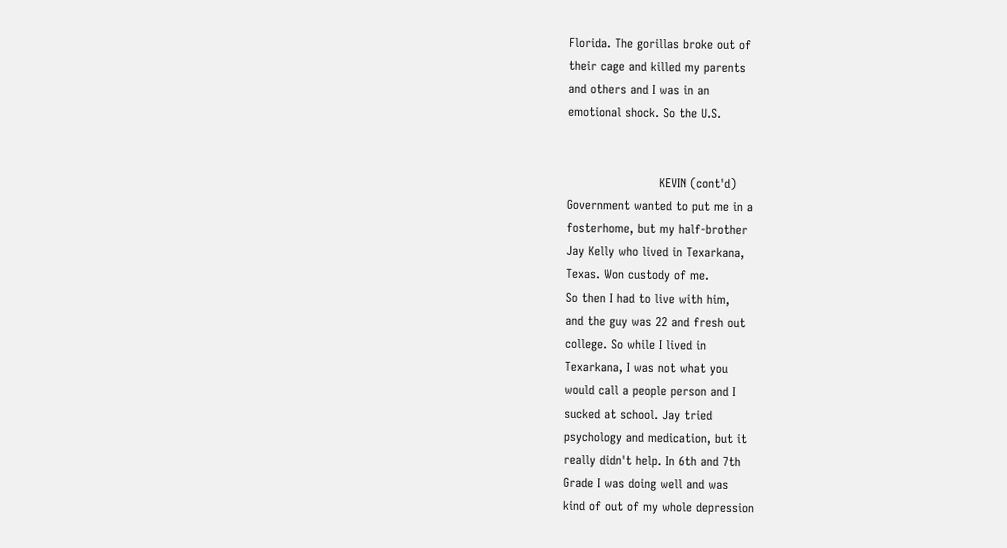Florida. The gorillas broke out of
their cage and killed my parents
and others and I was in an
emotional shock. So the U.S.


                       KEVIN (cont'd)
Government wanted to put me in a
fosterhome, but my half-brother
Jay Kelly who lived in Texarkana,
Texas. Won custody of me.
So then I had to live with him,
and the guy was 22 and fresh out
college. So while I lived in
Texarkana, I was not what you
would call a people person and I
sucked at school. Jay tried
psychology and medication, but it
really didn't help. In 6th and 7th
Grade I was doing well and was
kind of out of my whole depression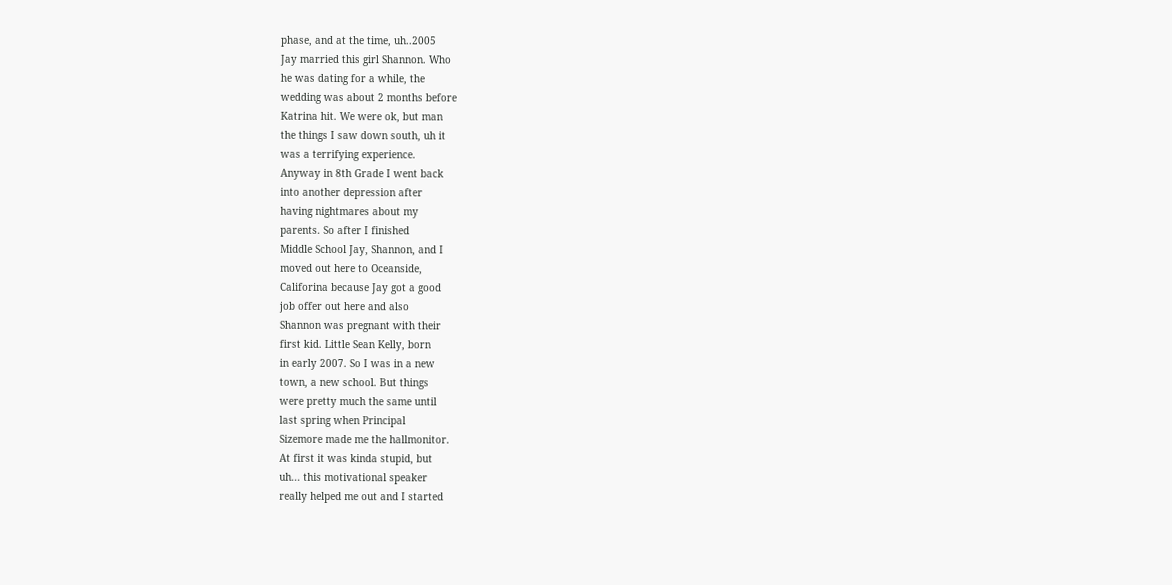phase, and at the time, uh..2005
Jay married this girl Shannon. Who
he was dating for a while, the
wedding was about 2 months before
Katrina hit. We were ok, but man
the things I saw down south, uh it
was a terrifying experience.
Anyway in 8th Grade I went back
into another depression after
having nightmares about my
parents. So after I finished
Middle School Jay, Shannon, and I
moved out here to Oceanside,
Califorina because Jay got a good
job offer out here and also
Shannon was pregnant with their
first kid. Little Sean Kelly, born
in early 2007. So I was in a new
town, a new school. But things
were pretty much the same until
last spring when Principal
Sizemore made me the hallmonitor.
At first it was kinda stupid, but
uh... this motivational speaker
really helped me out and I started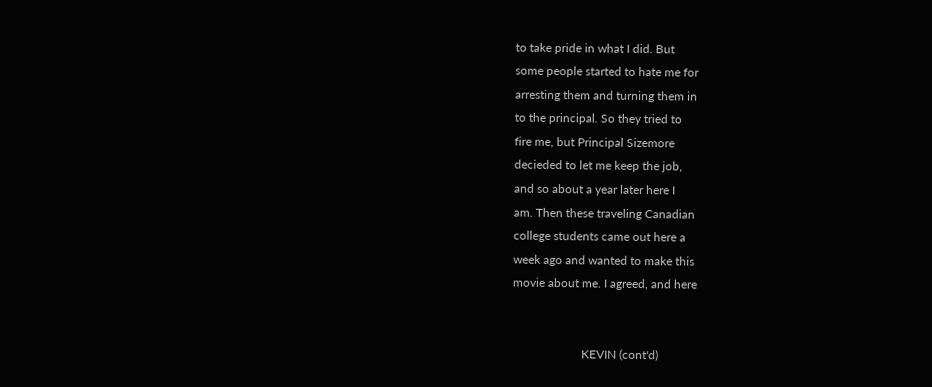to take pride in what I did. But
some people started to hate me for
arresting them and turning them in
to the principal. So they tried to
fire me, but Principal Sizemore
decieded to let me keep the job,
and so about a year later here I
am. Then these traveling Canadian
college students came out here a
week ago and wanted to make this
movie about me. I agreed, and here


                       KEVIN (cont'd)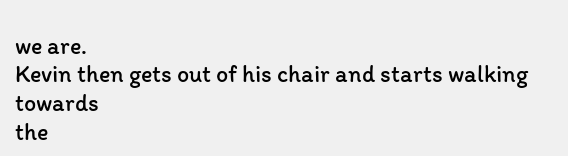we are.
Kevin then gets out of his chair and starts walking towards
the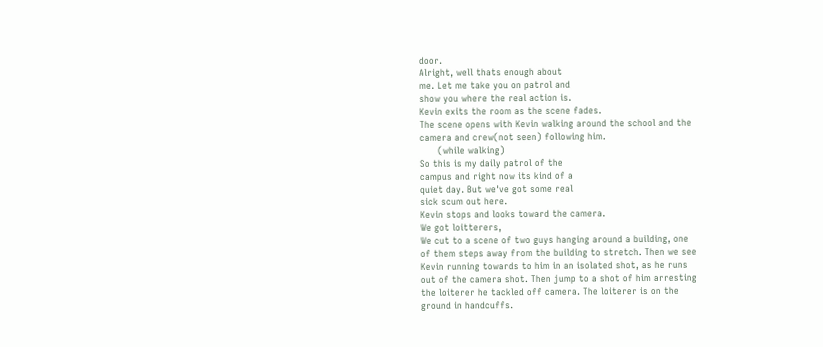door.
Alright, well thats enough about
me. Let me take you on patrol and
show you where the real action is.
Kevin exits the room as the scene fades.
The scene opens with Kevin walking around the school and the
camera and crew(not seen) following him.
      (while walking)
So this is my daily patrol of the
campus and right now its kind of a
quiet day. But we've got some real
sick scum out here.
Kevin stops and looks toward the camera.
We got loitterers,
We cut to a scene of two guys hanging around a building, one
of them steps away from the building to stretch. Then we see
Kevin running towards to him in an isolated shot, as he runs
out of the camera shot. Then jump to a shot of him arresting
the loiterer he tackled off camera. The loiterer is on the
ground in handcuffs.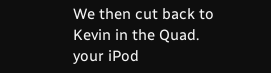We then cut back to Kevin in the Quad.
your iPod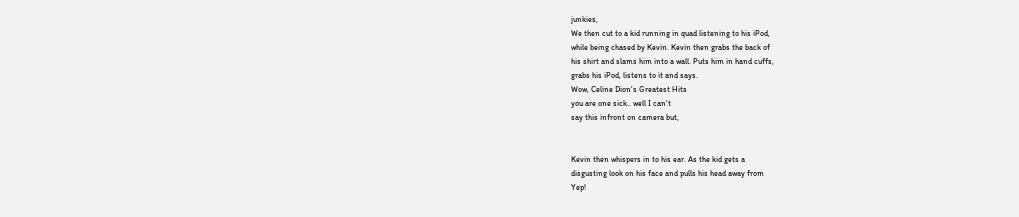junkies,
We then cut to a kid running in quad listening to his iPod,
while being chased by Kevin. Kevin then grabs the back of
his shirt and slams him into a wall. Puts him in hand cuffs,
grabs his iPod, listens to it and says.
Wow, Celine Dion's Greatest Hits
you are one sick.. well I can't
say this infront on camera but,


Kevin then whispers in to his ear. As the kid gets a
disgusting look on his face and pulls his head away from
Yep!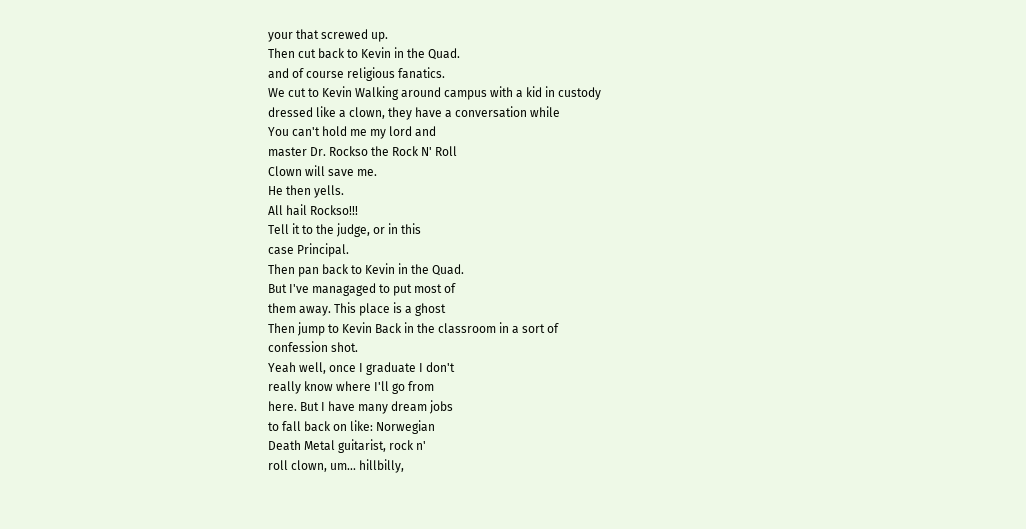your that screwed up.
Then cut back to Kevin in the Quad.
and of course religious fanatics.
We cut to Kevin Walking around campus with a kid in custody
dressed like a clown, they have a conversation while
You can't hold me my lord and
master Dr. Rockso the Rock N' Roll
Clown will save me.
He then yells.
All hail Rockso!!!
Tell it to the judge, or in this
case Principal.
Then pan back to Kevin in the Quad.
But I've managaged to put most of
them away. This place is a ghost
Then jump to Kevin Back in the classroom in a sort of
confession shot.
Yeah well, once I graduate I don't
really know where I'll go from
here. But I have many dream jobs
to fall back on like: Norwegian
Death Metal guitarist, rock n'
roll clown, um... hillbilly,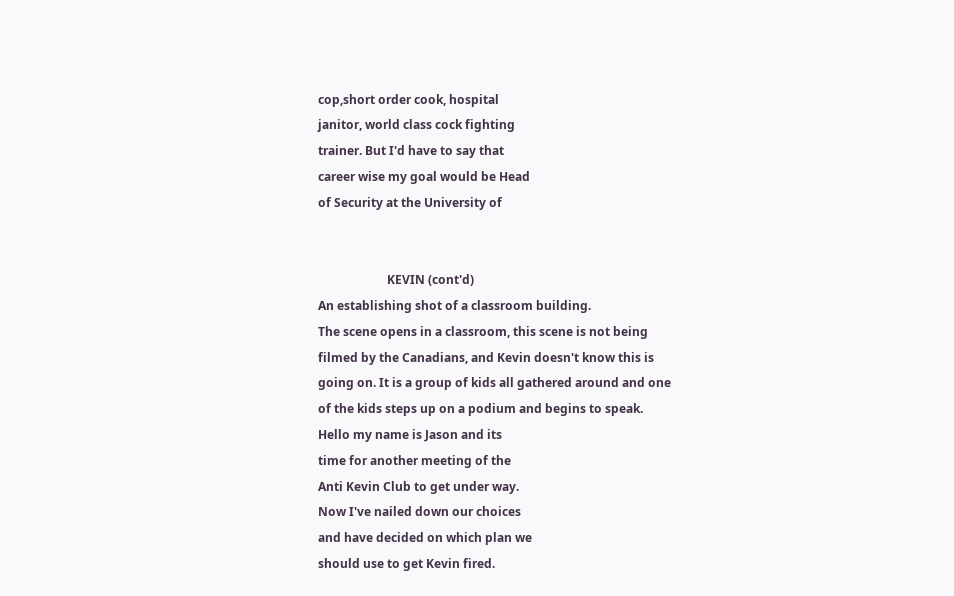cop,short order cook, hospital
janitor, world class cock fighting
trainer. But I'd have to say that
career wise my goal would be Head
of Security at the University of


                       KEVIN (cont'd)
An establishing shot of a classroom building.
The scene opens in a classroom, this scene is not being
filmed by the Canadians, and Kevin doesn't know this is
going on. It is a group of kids all gathered around and one
of the kids steps up on a podium and begins to speak.
Hello my name is Jason and its
time for another meeting of the
Anti Kevin Club to get under way.
Now I've nailed down our choices
and have decided on which plan we
should use to get Kevin fired.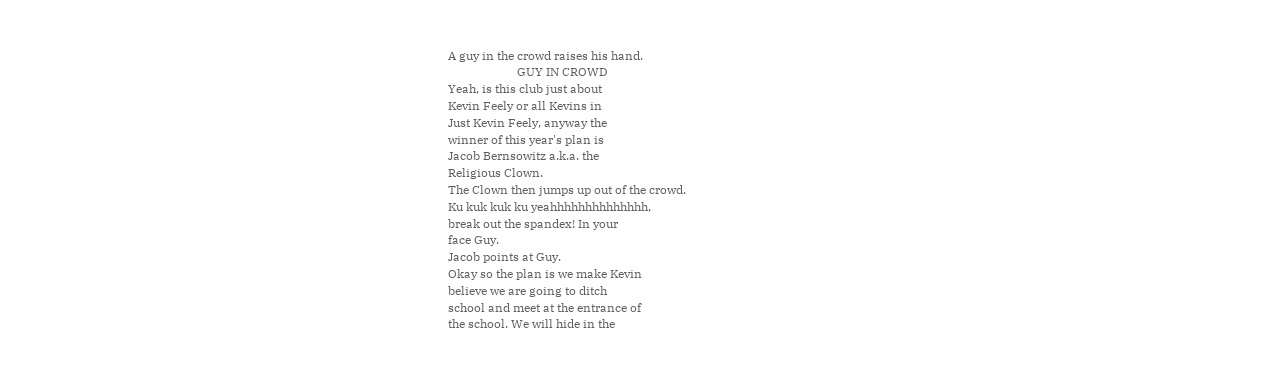A guy in the crowd raises his hand.
                       GUY IN CROWD
Yeah, is this club just about
Kevin Feely or all Kevins in
Just Kevin Feely, anyway the
winner of this year's plan is
Jacob Bernsowitz a.k.a. the
Religious Clown.
The Clown then jumps up out of the crowd.
Ku kuk kuk ku yeahhhhhhhhhhhhhh,
break out the spandex! In your
face Guy.
Jacob points at Guy.
Okay so the plan is we make Kevin
believe we are going to ditch
school and meet at the entrance of
the school. We will hide in the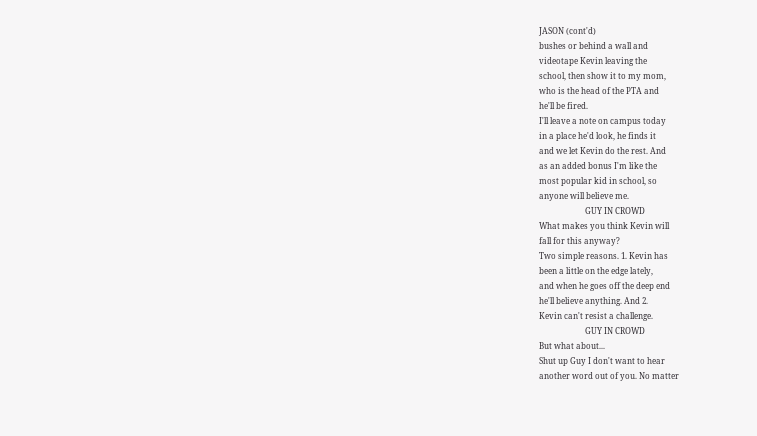JASON (cont'd)
bushes or behind a wall and
videotape Kevin leaving the
school, then show it to my mom,
who is the head of the PTA and
he'll be fired.
I'll leave a note on campus today
in a place he'd look, he finds it
and we let Kevin do the rest. And
as an added bonus I'm like the
most popular kid in school, so
anyone will believe me.
                       GUY IN CROWD
What makes you think Kevin will
fall for this anyway?
Two simple reasons. 1. Kevin has
been a little on the edge lately,
and when he goes off the deep end
he'll believe anything. And 2.
Kevin can't resist a challenge.
                       GUY IN CROWD
But what about...
Shut up Guy I don't want to hear
another word out of you. No matter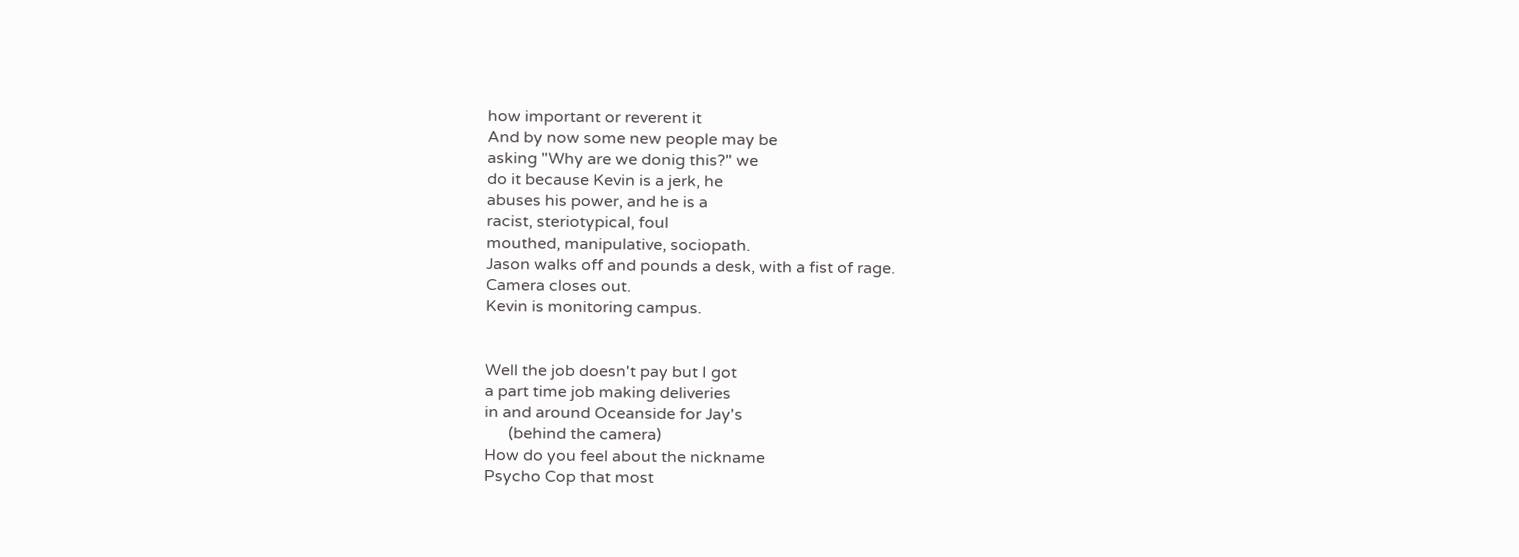how important or reverent it
And by now some new people may be
asking "Why are we donig this?" we
do it because Kevin is a jerk, he
abuses his power, and he is a
racist, steriotypical, foul
mouthed, manipulative, sociopath.
Jason walks off and pounds a desk, with a fist of rage.
Camera closes out.
Kevin is monitoring campus.


Well the job doesn't pay but I got
a part time job making deliveries
in and around Oceanside for Jay's
      (behind the camera)
How do you feel about the nickname
Psycho Cop that most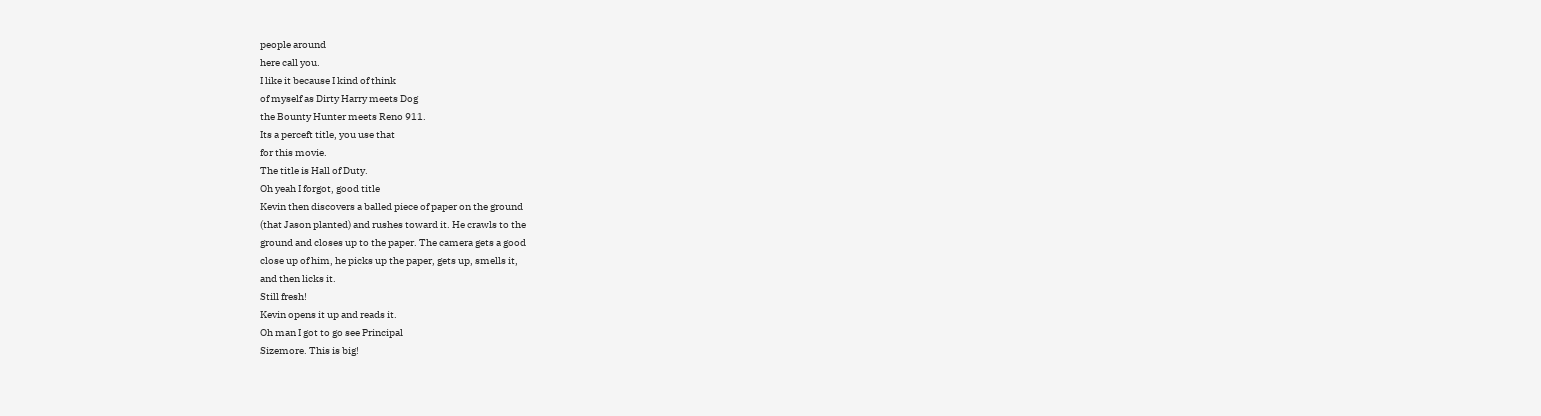people around
here call you.
I like it because I kind of think
of myself as Dirty Harry meets Dog
the Bounty Hunter meets Reno 911.
Its a perceft title, you use that
for this movie.
The title is Hall of Duty.
Oh yeah I forgot, good title
Kevin then discovers a balled piece of paper on the ground
(that Jason planted) and rushes toward it. He crawls to the
ground and closes up to the paper. The camera gets a good
close up of him, he picks up the paper, gets up, smells it,
and then licks it.
Still fresh!
Kevin opens it up and reads it.
Oh man I got to go see Principal
Sizemore. This is big!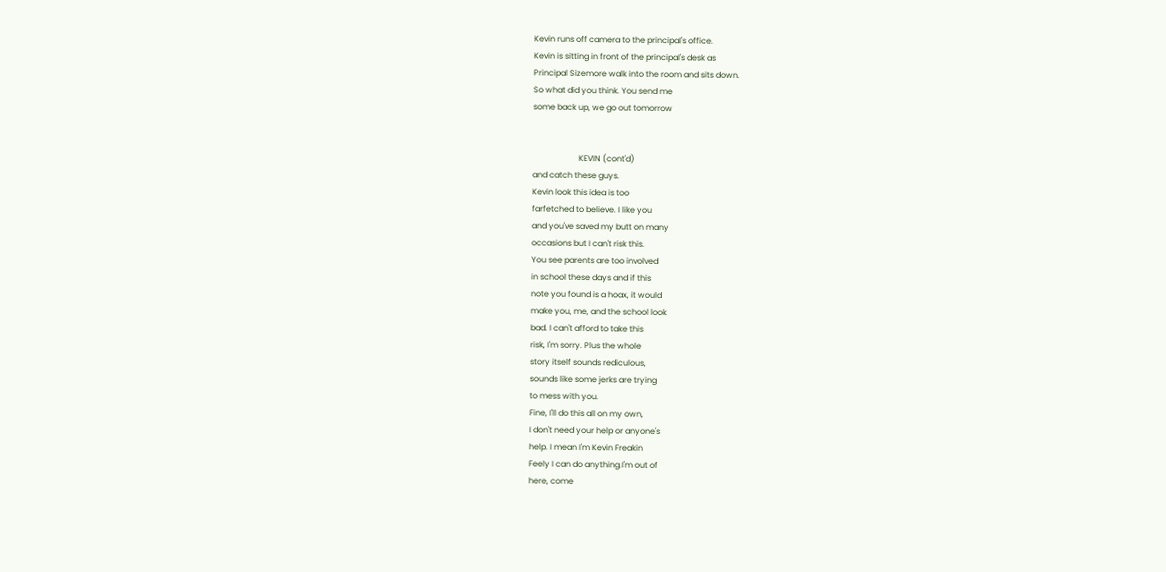Kevin runs off camera to the principal's office.
Kevin is sitting in front of the principal's desk as
Principal Sizemore walk into the room and sits down.
So what did you think. You send me
some back up, we go out tomorrow


                       KEVIN (cont'd)
and catch these guys.
Kevin look this idea is too
farfetched to believe. I like you
and you've saved my butt on many
occasions but I can't risk this.
You see parents are too involved
in school these days and if this
note you found is a hoax, it would
make you, me, and the school look
bad. I can't afford to take this
risk, I'm sorry. Plus the whole
story itself sounds rediculous,
sounds like some jerks are trying
to mess with you.
Fine, I'll do this all on my own,
I don't need your help or anyone's
help. I mean I'm Kevin Freakin
Feely I can do anything.I'm out of
here, come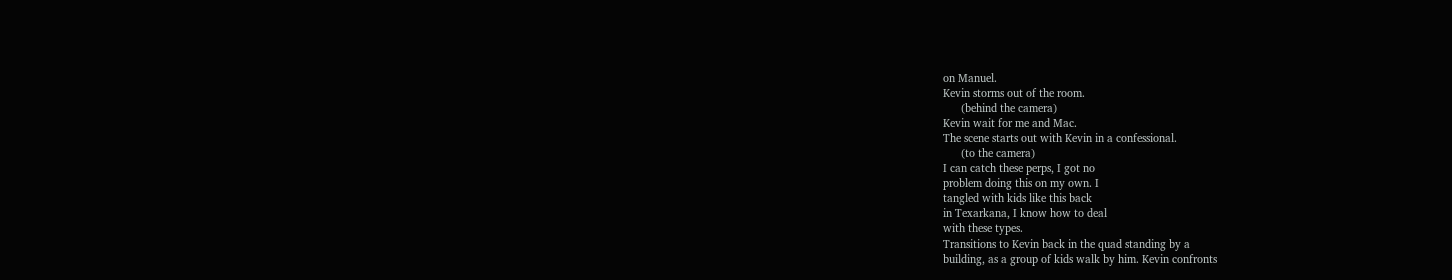on Manuel.
Kevin storms out of the room.
      (behind the camera)
Kevin wait for me and Mac.
The scene starts out with Kevin in a confessional.
      (to the camera)
I can catch these perps, I got no
problem doing this on my own. I
tangled with kids like this back
in Texarkana, I know how to deal
with these types.
Transitions to Kevin back in the quad standing by a
building, as a group of kids walk by him. Kevin confronts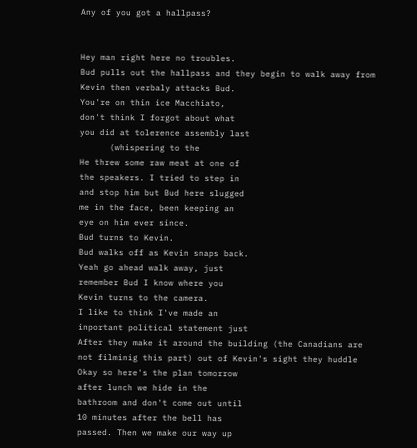Any of you got a hallpass?


Hey man right here no troubles.
Bud pulls out the hallpass and they begin to walk away from
Kevin then verbaly attacks Bud.
You're on thin ice Macchiato,
don't think I forgot about what
you did at tolerence assembly last
      (whispering to the
He threw some raw meat at one of
the speakers. I tried to step in
and stop him but Bud here slugged
me in the face, been keeping an
eye on him ever since.
Bud turns to Kevin.
Bud walks off as Kevin snaps back.
Yeah go ahead walk away, just
remember Bud I know where you
Kevin turns to the camera.
I like to think I've made an
inportant political statement just
After they make it around the building (the Canadians are
not filminig this part) out of Kevin's sight they huddle
Okay so here's the plan tomorrow
after lunch we hide in the
bathroom and don't come out until
10 minutes after the bell has
passed. Then we make our way up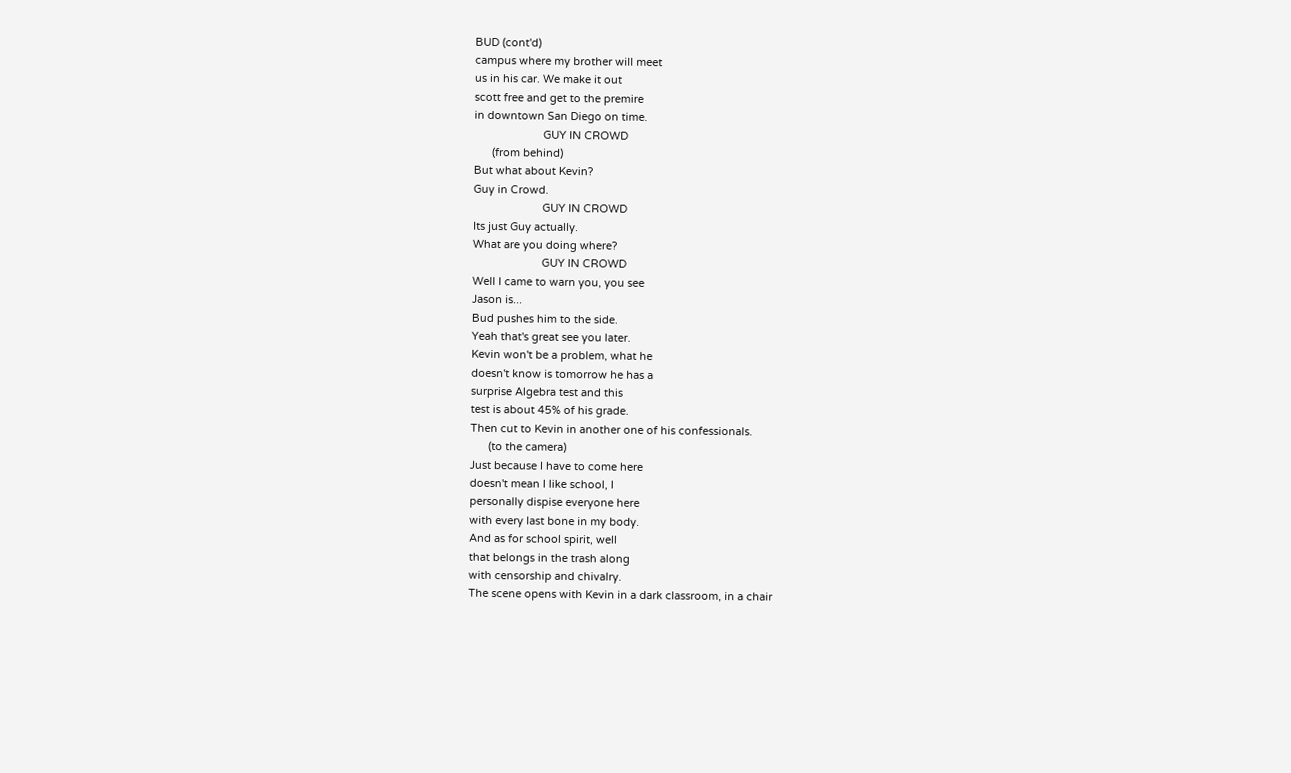BUD (cont'd)
campus where my brother will meet
us in his car. We make it out
scott free and get to the premire
in downtown San Diego on time.
                       GUY IN CROWD
      (from behind)
But what about Kevin?
Guy in Crowd.
                       GUY IN CROWD
Its just Guy actually.
What are you doing where?
                       GUY IN CROWD
Well I came to warn you, you see
Jason is...
Bud pushes him to the side.
Yeah that's great see you later.
Kevin won't be a problem, what he
doesn't know is tomorrow he has a
surprise Algebra test and this
test is about 45% of his grade.
Then cut to Kevin in another one of his confessionals.
      (to the camera)
Just because I have to come here
doesn't mean I like school, I
personally dispise everyone here
with every last bone in my body.
And as for school spirit, well
that belongs in the trash along
with censorship and chivalry.
The scene opens with Kevin in a dark classroom, in a chair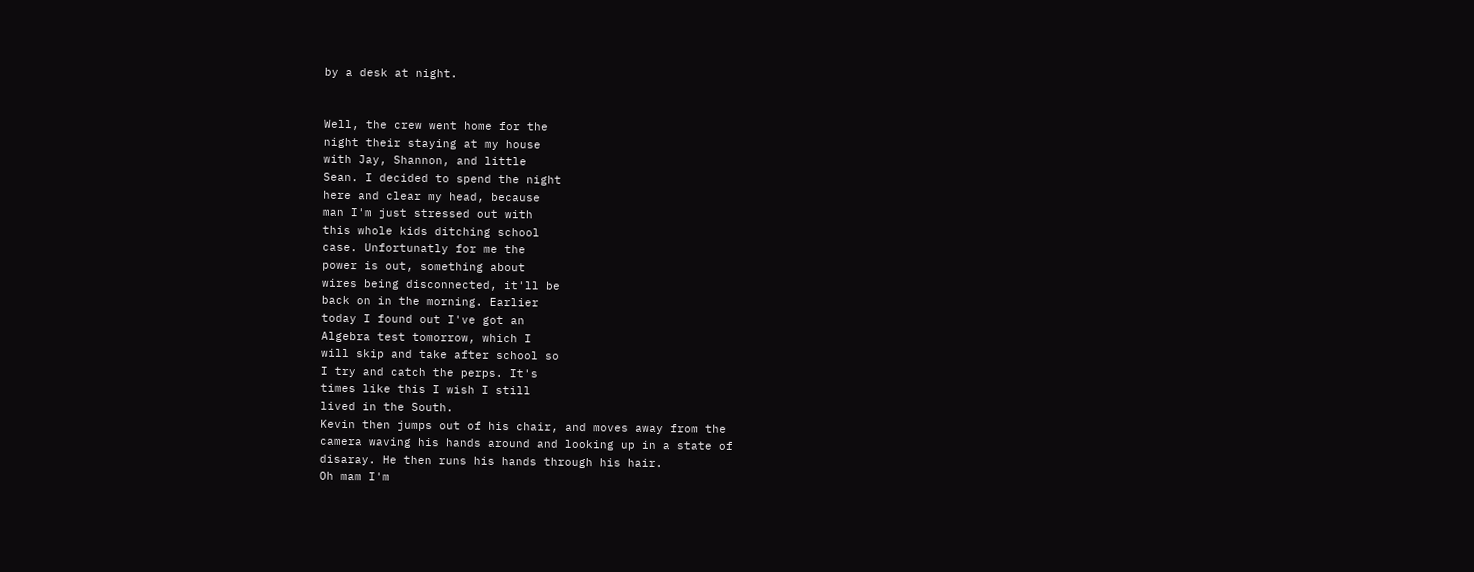by a desk at night.


Well, the crew went home for the
night their staying at my house
with Jay, Shannon, and little
Sean. I decided to spend the night
here and clear my head, because
man I'm just stressed out with
this whole kids ditching school
case. Unfortunatly for me the
power is out, something about
wires being disconnected, it'll be
back on in the morning. Earlier
today I found out I've got an
Algebra test tomorrow, which I
will skip and take after school so
I try and catch the perps. It's
times like this I wish I still
lived in the South.
Kevin then jumps out of his chair, and moves away from the
camera waving his hands around and looking up in a state of
disaray. He then runs his hands through his hair.
Oh mam I'm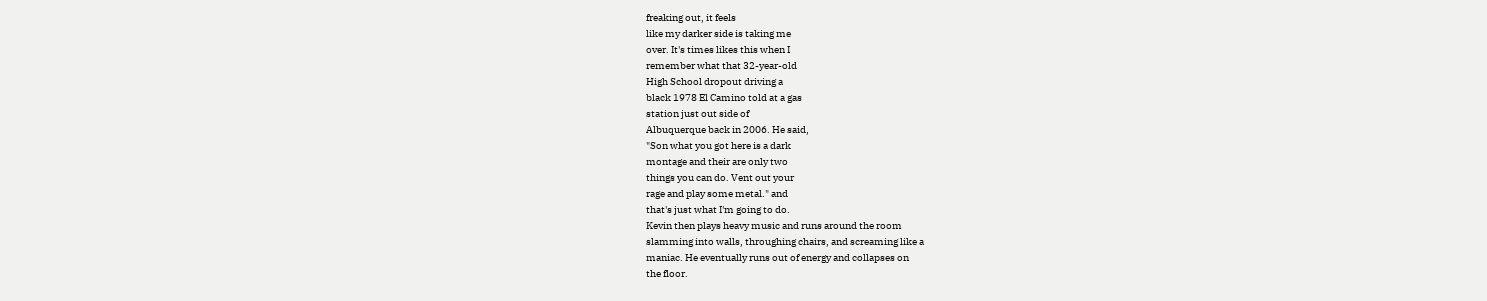freaking out, it feels
like my darker side is taking me
over. It's times likes this when I
remember what that 32-year-old
High School dropout driving a
black 1978 El Camino told at a gas
station just out side of
Albuquerque back in 2006. He said,
"Son what you got here is a dark
montage and their are only two
things you can do. Vent out your
rage and play some metal." and
that's just what I'm going to do.
Kevin then plays heavy music and runs around the room
slamming into walls, throughing chairs, and screaming like a
maniac. He eventually runs out of energy and collapses on
the floor.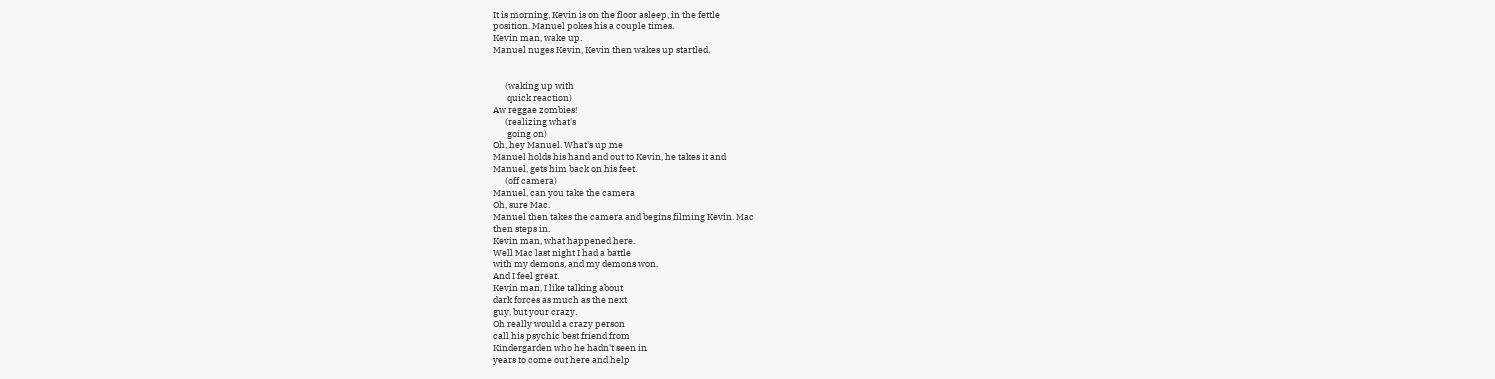It is morning, Kevin is on the floor asleep, in the fettle
position. Manuel pokes his a couple times.
Kevin man, wake up.
Manuel nuges Kevin, Kevin then wakes up startled.


      (waking up with
       quick reaction)
Aw reggae zombies!
      (realizing what's
       going on)
Oh, hey Manuel. What's up me
Manuel holds his hand and out to Kevin, he takes it and
Manuel, gets him back on his feet.
      (off camera)
Manuel, can you take the camera
Oh, sure Mac.
Manuel then takes the camera and begins filming Kevin. Mac
then steps in.
Kevin man, what happened here.
Well Mac last night I had a battle
with my demons, and my demons won.
And I feel great.
Kevin man, I like talking about
dark forces as much as the next
guy, but your crazy.
Oh really would a crazy person
call his psychic best friend from
Kindergarden who he hadn't seen in
years to come out here and help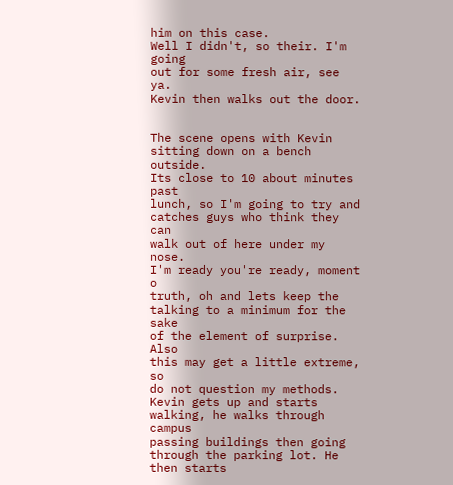him on this case.
Well I didn't, so their. I'm going
out for some fresh air, see ya.
Kevin then walks out the door.


The scene opens with Kevin sitting down on a bench outside.
Its close to 10 about minutes past
lunch, so I'm going to try and
catches guys who think they can
walk out of here under my nose.
I'm ready you're ready, moment o
truth, oh and lets keep the
talking to a minimum for the sake
of the element of surprise. Also
this may get a little extreme, so
do not question my methods.
Kevin gets up and starts walking, he walks through campus
passing buildings then going through the parking lot. He
then starts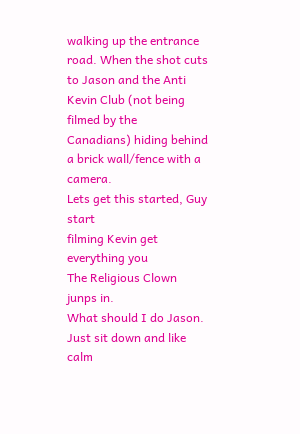walking up the entrance road. When the shot cuts
to Jason and the Anti Kevin Club (not being filmed by the
Canadians) hiding behind a brick wall/fence with a camera.
Lets get this started, Guy start
filming Kevin get everything you
The Religious Clown junps in.
What should I do Jason.
Just sit down and like calm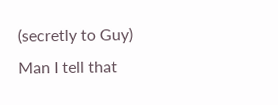(secretly to Guy)
Man I tell that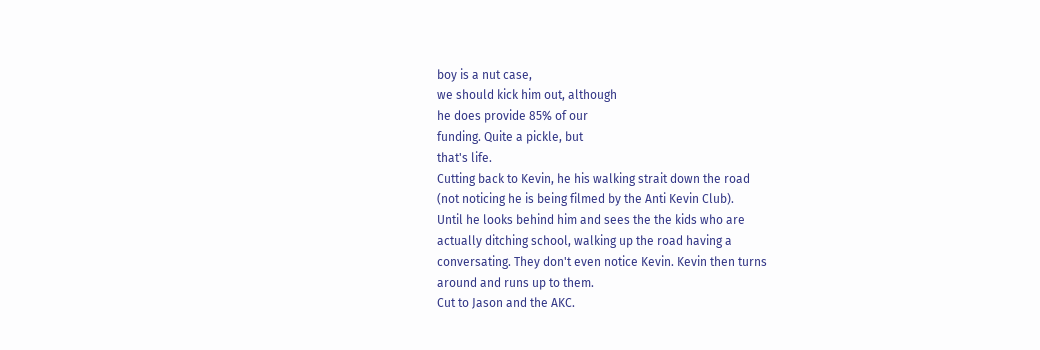boy is a nut case,
we should kick him out, although
he does provide 85% of our
funding. Quite a pickle, but
that's life.
Cutting back to Kevin, he his walking strait down the road
(not noticing he is being filmed by the Anti Kevin Club).
Until he looks behind him and sees the the kids who are
actually ditching school, walking up the road having a
conversating. They don't even notice Kevin. Kevin then turns
around and runs up to them.
Cut to Jason and the AKC.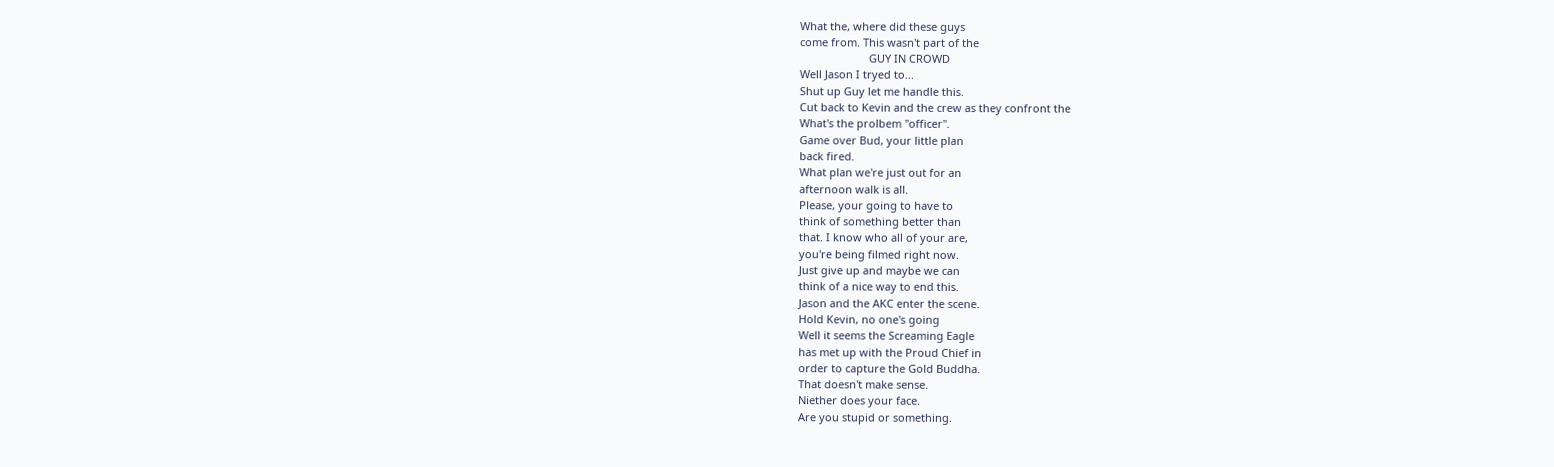What the, where did these guys
come from. This wasn't part of the
                       GUY IN CROWD
Well Jason I tryed to...
Shut up Guy let me handle this.
Cut back to Kevin and the crew as they confront the
What's the prolbem "officer".
Game over Bud, your little plan
back fired.
What plan we're just out for an
afternoon walk is all.
Please, your going to have to
think of something better than
that. I know who all of your are,
you're being filmed right now.
Just give up and maybe we can
think of a nice way to end this.
Jason and the AKC enter the scene.
Hold Kevin, no one's going
Well it seems the Screaming Eagle
has met up with the Proud Chief in
order to capture the Gold Buddha.
That doesn't make sense.
Niether does your face.
Are you stupid or something.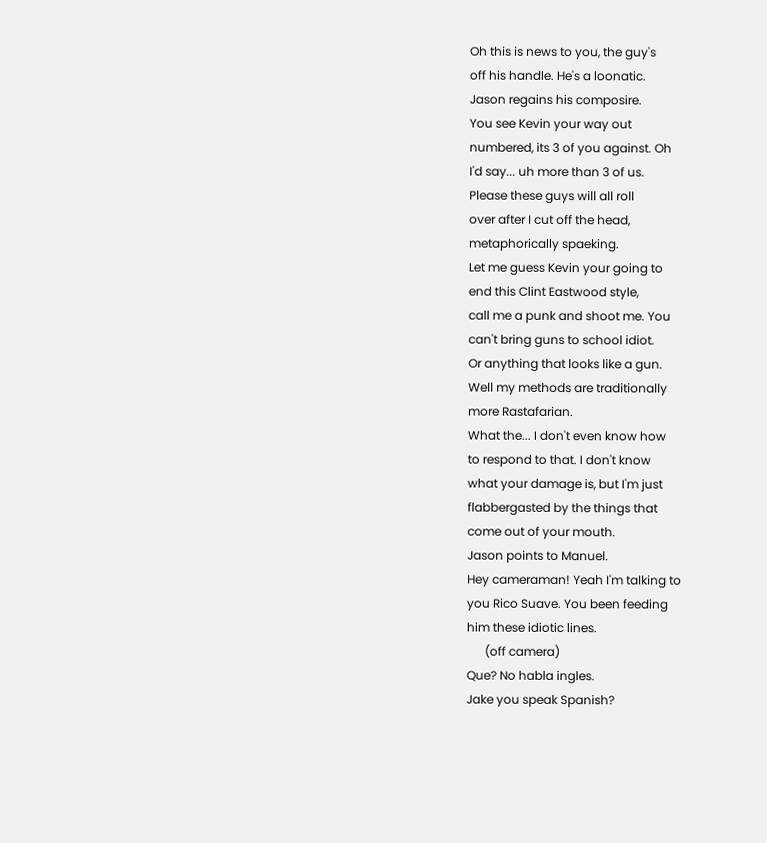Oh this is news to you, the guy's
off his handle. He's a loonatic.
Jason regains his composire.
You see Kevin your way out
numbered, its 3 of you against. Oh
I'd say... uh more than 3 of us.
Please these guys will all roll
over after I cut off the head,
metaphorically spaeking.
Let me guess Kevin your going to
end this Clint Eastwood style,
call me a punk and shoot me. You
can't bring guns to school idiot.
Or anything that looks like a gun.
Well my methods are traditionally
more Rastafarian.
What the... I don't even know how
to respond to that. I don't know
what your damage is, but I'm just
flabbergasted by the things that
come out of your mouth.
Jason points to Manuel.
Hey cameraman! Yeah I'm talking to
you Rico Suave. You been feeding
him these idiotic lines.
      (off camera)
Que? No habla ingles.
Jake you speak Spanish?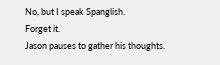No, but I speak Spanglish.
Forget it.
Jason pauses to gather his thoughts.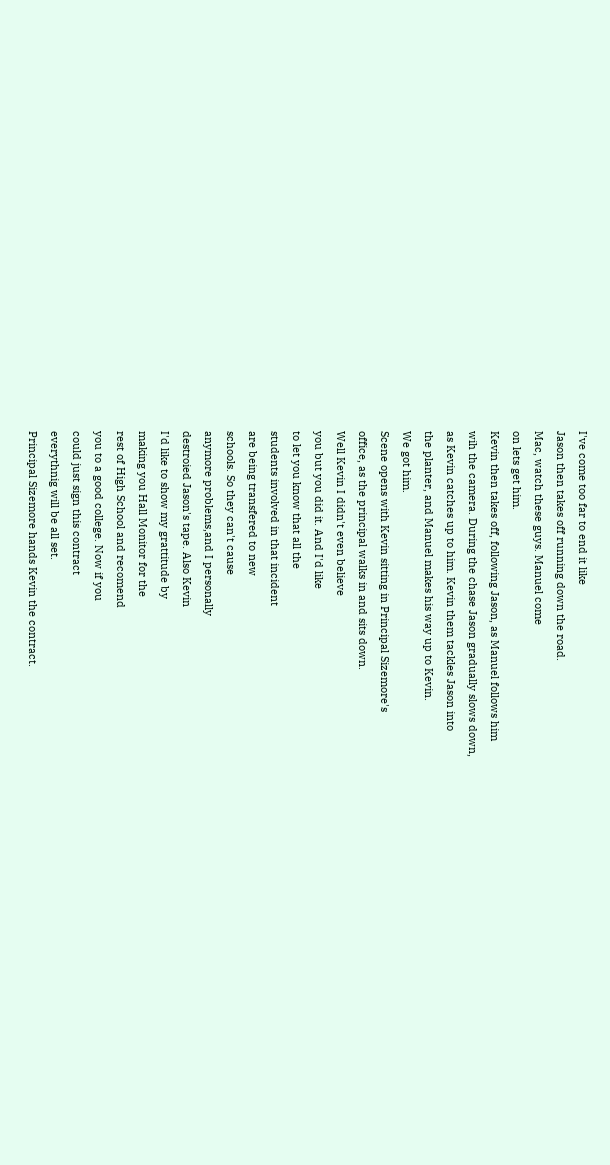I've come too far to end it like
Jason then takes off running down the road.
Mac, watch these guys. Manuel come
on lets get him.
Kevin then takes off, following Jason, as Manuel follows him
wih the camera. During the chase Jason gradually slows down,
as Kevin catches up to him. Kevin them tackles Jason into
the planter, and Manuel makes his way up to Kevin.
We got him.
Scene opens with Kevin sitting in Principal Sizemore's
office, as the principal walks in and sits down.
Well Kevin I didn't even believe
you but you did it. And I'd like
to let you know that all the
students involved in that incident
are being transfered to new
schools. So they can't cause
anymore problems,and I personally
destroied Jason's tape. Also Kevin
I'd like to show my grattitude by
making you Hall Monitor for the
rest of High School and recomend
you to a good college. Now if you
could just sign this contract
everythnig will be all set.
Principal Sizemore hands Kevin the contract.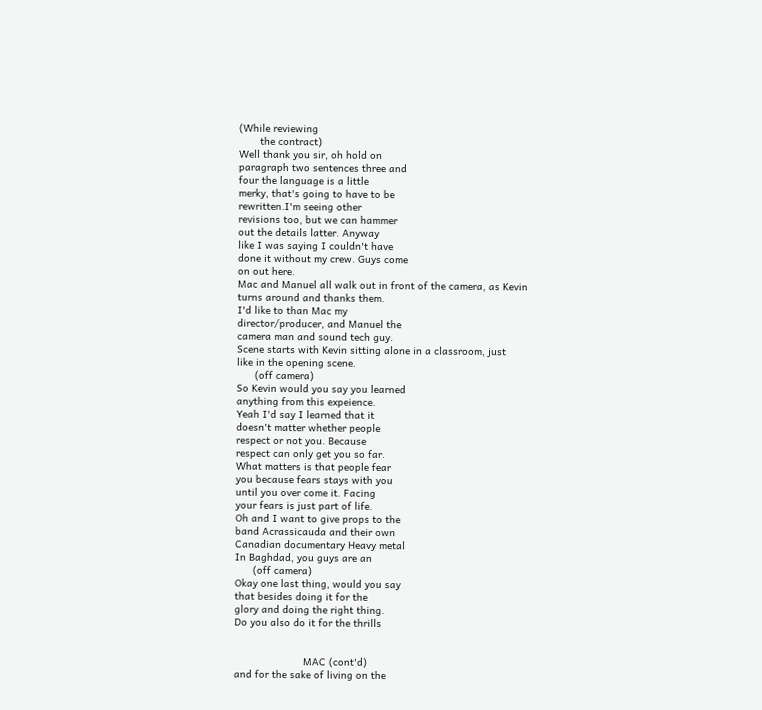(While reviewing
       the contract)
Well thank you sir, oh hold on
paragraph two sentences three and
four the language is a little
merky, that's going to have to be
rewritten.I'm seeing other
revisions too, but we can hammer
out the details latter. Anyway
like I was saying I couldn't have
done it without my crew. Guys come
on out here.
Mac and Manuel all walk out in front of the camera, as Kevin
turns around and thanks them.
I'd like to than Mac my
director/producer, and Manuel the
camera man and sound tech guy.
Scene starts with Kevin sitting alone in a classroom, just
like in the opening scene.
      (off camera)
So Kevin would you say you learned
anything from this expeience.
Yeah I'd say I learned that it
doesn't matter whether people
respect or not you. Because
respect can only get you so far.
What matters is that people fear
you because fears stays with you
until you over come it. Facing
your fears is just part of life.
Oh and I want to give props to the
band Acrassicauda and their own
Canadian documentary Heavy metal
In Baghdad, you guys are an
      (off camera)
Okay one last thing, would you say
that besides doing it for the
glory and doing the right thing.
Do you also do it for the thrills


                       MAC (cont'd)
and for the sake of living on the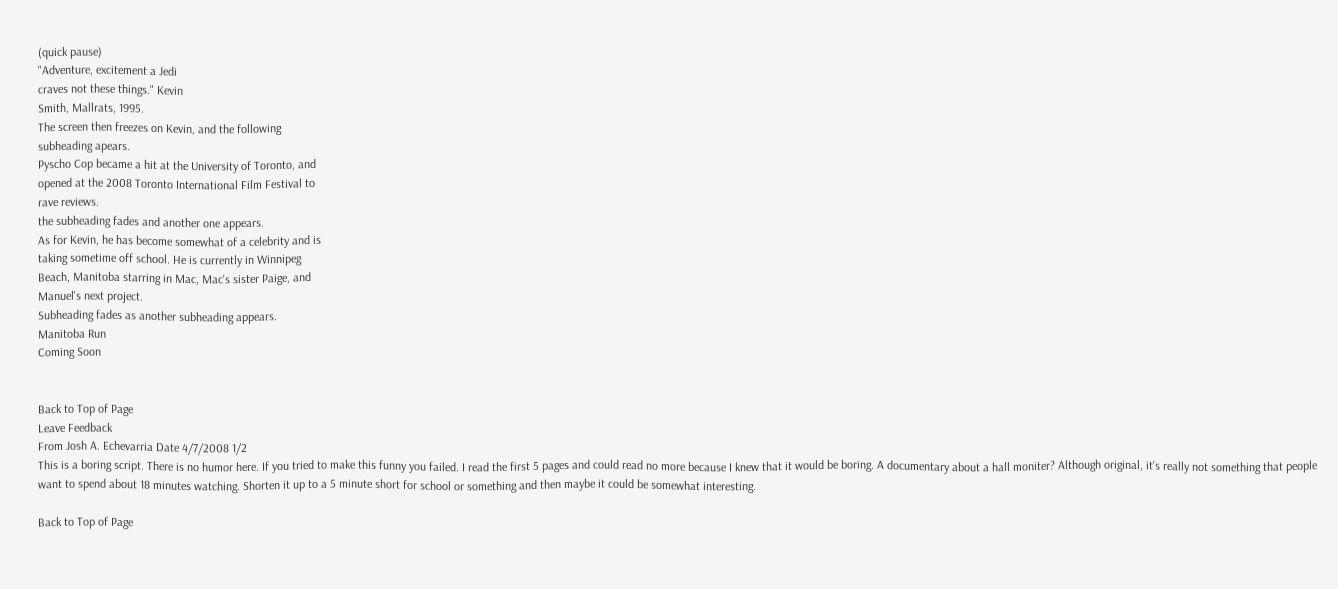(quick pause)
"Adventure, excitement a Jedi
craves not these things." Kevin
Smith, Mallrats, 1995.
The screen then freezes on Kevin, and the following
subheading apears.
Pyscho Cop became a hit at the University of Toronto, and
opened at the 2008 Toronto International Film Festival to
rave reviews.
the subheading fades and another one appears.
As for Kevin, he has become somewhat of a celebrity and is
taking sometime off school. He is currently in Winnipeg
Beach, Manitoba starring in Mac, Mac's sister Paige, and
Manuel's next project.
Subheading fades as another subheading appears.
Manitoba Run
Coming Soon


Back to Top of Page
Leave Feedback
From Josh A. Echevarria Date 4/7/2008 1/2
This is a boring script. There is no humor here. If you tried to make this funny you failed. I read the first 5 pages and could read no more because I knew that it would be boring. A documentary about a hall moniter? Although original, it's really not something that people want to spend about 18 minutes watching. Shorten it up to a 5 minute short for school or something and then maybe it could be somewhat interesting.

Back to Top of Page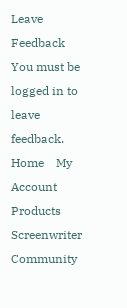Leave Feedback
You must be logged in to leave feedback.
Home    My Account    Products    Screenwriter Community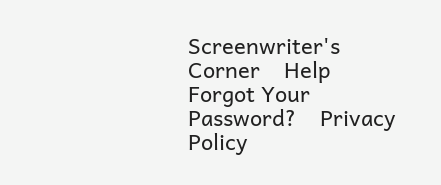Screenwriter's Corner    Help
Forgot Your Password?    Privacy Policy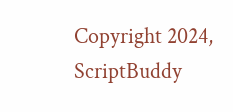Copyright 2024, ScriptBuddy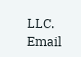LLC.    Email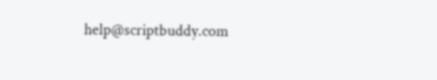help@scriptbuddy.com